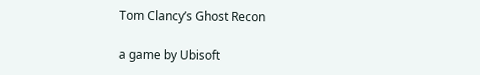Tom Clancy’s Ghost Recon

a game by Ubisoft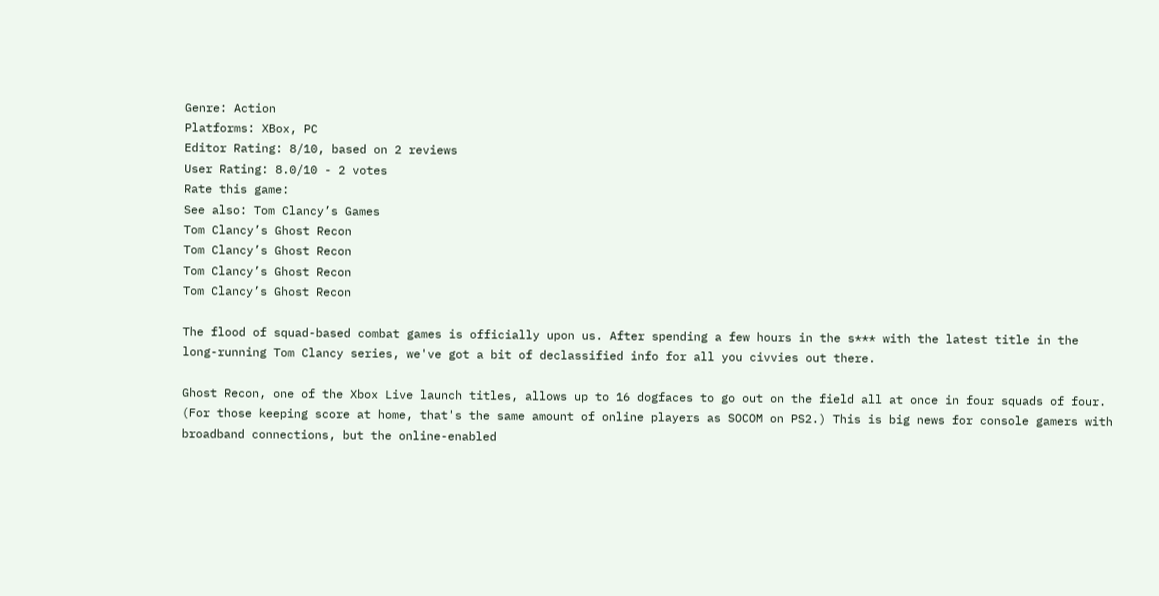Genre: Action
Platforms: XBox, PC
Editor Rating: 8/10, based on 2 reviews
User Rating: 8.0/10 - 2 votes
Rate this game:
See also: Tom Clancy’s Games
Tom Clancy’s Ghost Recon
Tom Clancy’s Ghost Recon
Tom Clancy’s Ghost Recon
Tom Clancy’s Ghost Recon

The flood of squad-based combat games is officially upon us. After spending a few hours in the s*** with the latest title in the long-running Tom Clancy series, we've got a bit of declassified info for all you civvies out there.

Ghost Recon, one of the Xbox Live launch titles, allows up to 16 dogfaces to go out on the field all at once in four squads of four. (For those keeping score at home, that's the same amount of online players as SOCOM on PS2.) This is big news for console gamers with broadband connections, but the online-enabled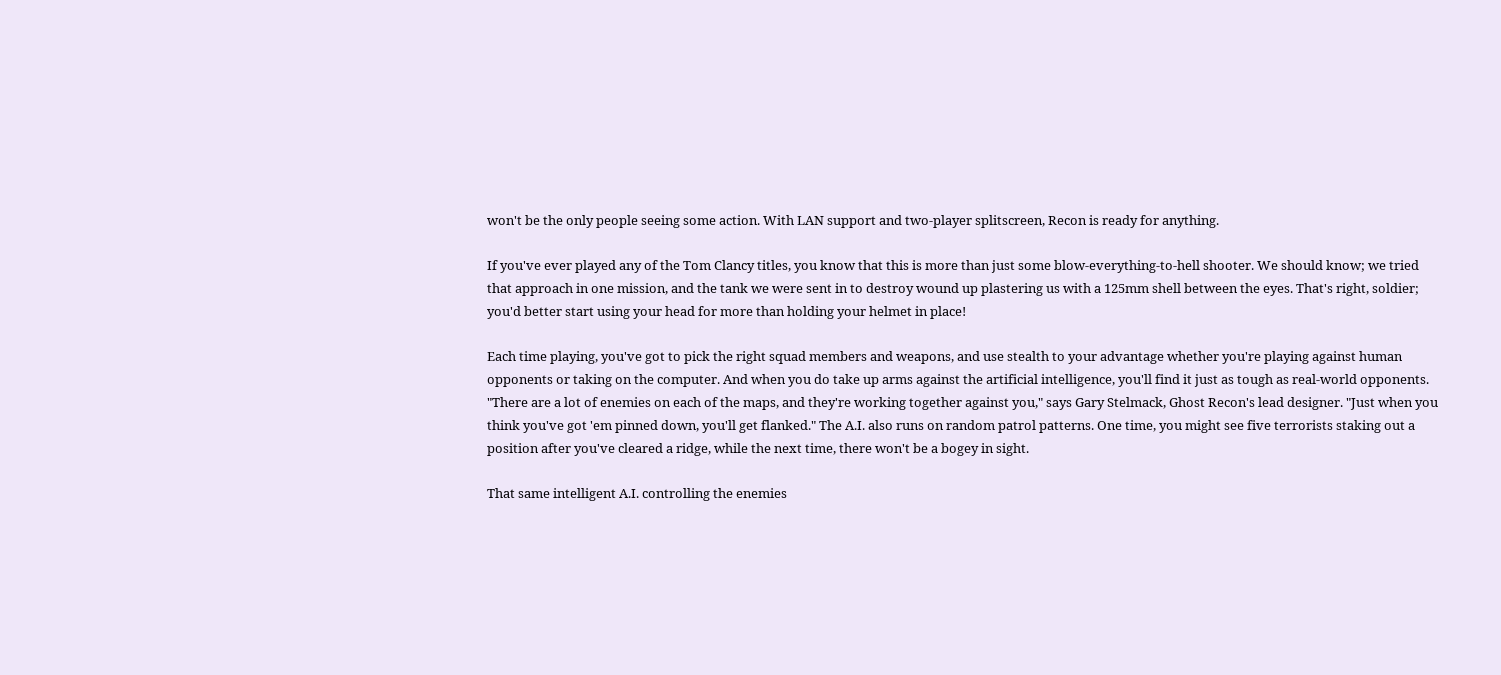won't be the only people seeing some action. With LAN support and two-player splitscreen, Recon is ready for anything.

If you've ever played any of the Tom Clancy titles, you know that this is more than just some blow-everything-to-hell shooter. We should know; we tried that approach in one mission, and the tank we were sent in to destroy wound up plastering us with a 125mm shell between the eyes. That's right, soldier; you'd better start using your head for more than holding your helmet in place!

Each time playing, you've got to pick the right squad members and weapons, and use stealth to your advantage whether you're playing against human opponents or taking on the computer. And when you do take up arms against the artificial intelligence, you'll find it just as tough as real-world opponents. "There are a lot of enemies on each of the maps, and they're working together against you," says Gary Stelmack, Ghost Recon's lead designer. "Just when you think you've got 'em pinned down, you'll get flanked." The A.I. also runs on random patrol patterns. One time, you might see five terrorists staking out a position after you've cleared a ridge, while the next time, there won't be a bogey in sight.

That same intelligent A.I. controlling the enemies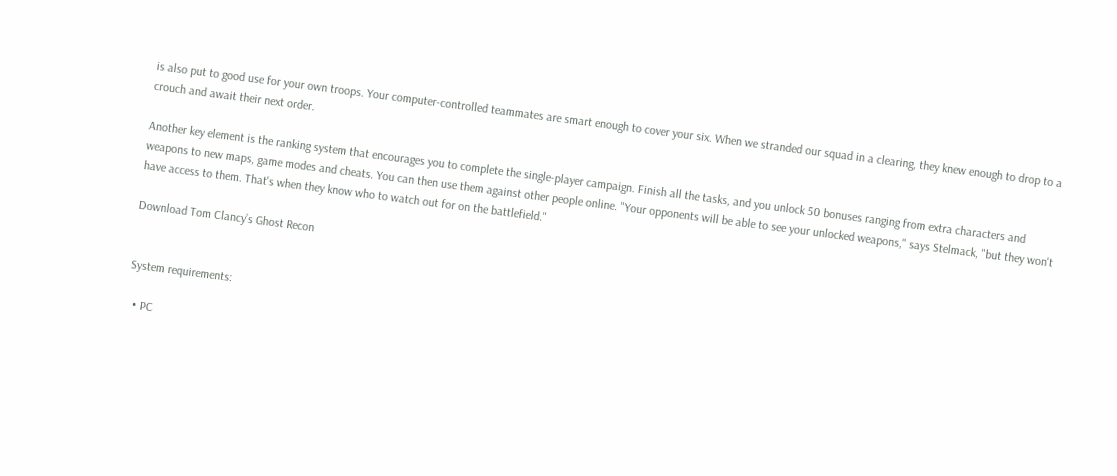is also put to good use for your own troops. Your computer-controlled teammates are smart enough to cover your six. When we stranded our squad in a clearing, they knew enough to drop to a crouch and await their next order.

Another key element is the ranking system that encourages you to complete the single-player campaign. Finish all the tasks, and you unlock 50 bonuses ranging from extra characters and weapons to new maps, game modes and cheats. You can then use them against other people online. "Your opponents will be able to see your unlocked weapons," says Stelmack, "but they won't have access to them. That's when they know who to watch out for on the battlefield."

Download Tom Clancy’s Ghost Recon


System requirements:

  • PC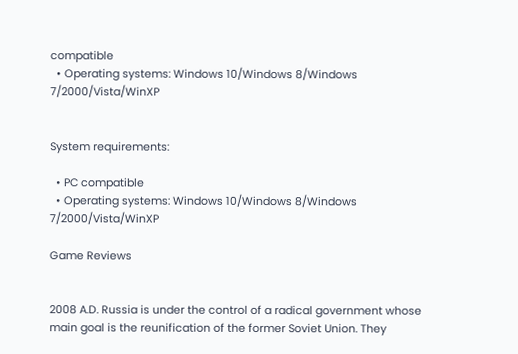compatible
  • Operating systems: Windows 10/Windows 8/Windows 7/2000/Vista/WinXP


System requirements:

  • PC compatible
  • Operating systems: Windows 10/Windows 8/Windows 7/2000/Vista/WinXP

Game Reviews


2008 A.D. Russia is under the control of a radical government whose main goal is the reunification of the former Soviet Union. They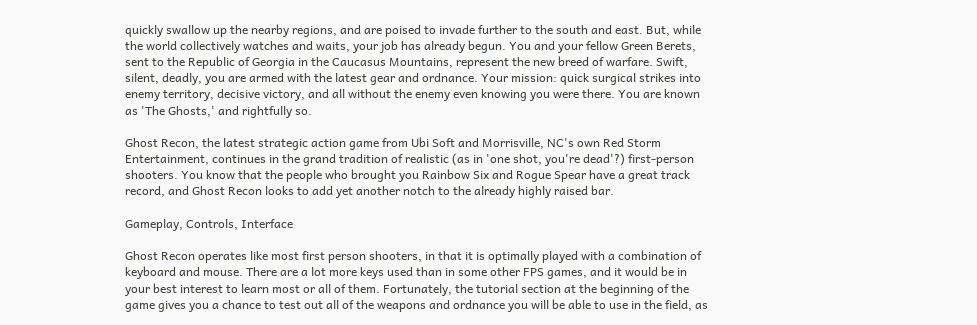quickly swallow up the nearby regions, and are poised to invade further to the south and east. But, while the world collectively watches and waits, your job has already begun. You and your fellow Green Berets, sent to the Republic of Georgia in the Caucasus Mountains, represent the new breed of warfare. Swift, silent, deadly, you are armed with the latest gear and ordnance. Your mission: quick surgical strikes into enemy territory, decisive victory, and all without the enemy even knowing you were there. You are known as 'The Ghosts,' and rightfully so.

Ghost Recon, the latest strategic action game from Ubi Soft and Morrisville, NC's own Red Storm Entertainment, continues in the grand tradition of realistic (as in 'one shot, you're dead'?) first-person shooters. You know that the people who brought you Rainbow Six and Rogue Spear have a great track record, and Ghost Recon looks to add yet another notch to the already highly raised bar.

Gameplay, Controls, Interface

Ghost Recon operates like most first person shooters, in that it is optimally played with a combination of keyboard and mouse. There are a lot more keys used than in some other FPS games, and it would be in your best interest to learn most or all of them. Fortunately, the tutorial section at the beginning of the game gives you a chance to test out all of the weapons and ordnance you will be able to use in the field, as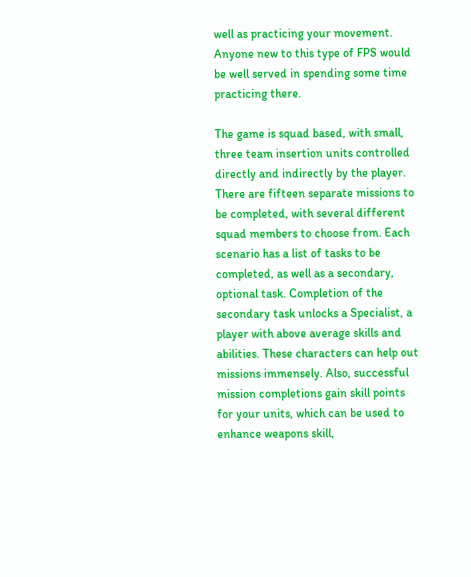well as practicing your movement. Anyone new to this type of FPS would be well served in spending some time practicing there.

The game is squad based, with small, three team insertion units controlled directly and indirectly by the player. There are fifteen separate missions to be completed, with several different squad members to choose from. Each scenario has a list of tasks to be completed, as well as a secondary, optional task. Completion of the secondary task unlocks a Specialist, a player with above average skills and abilities. These characters can help out missions immensely. Also, successful mission completions gain skill points for your units, which can be used to enhance weapons skill,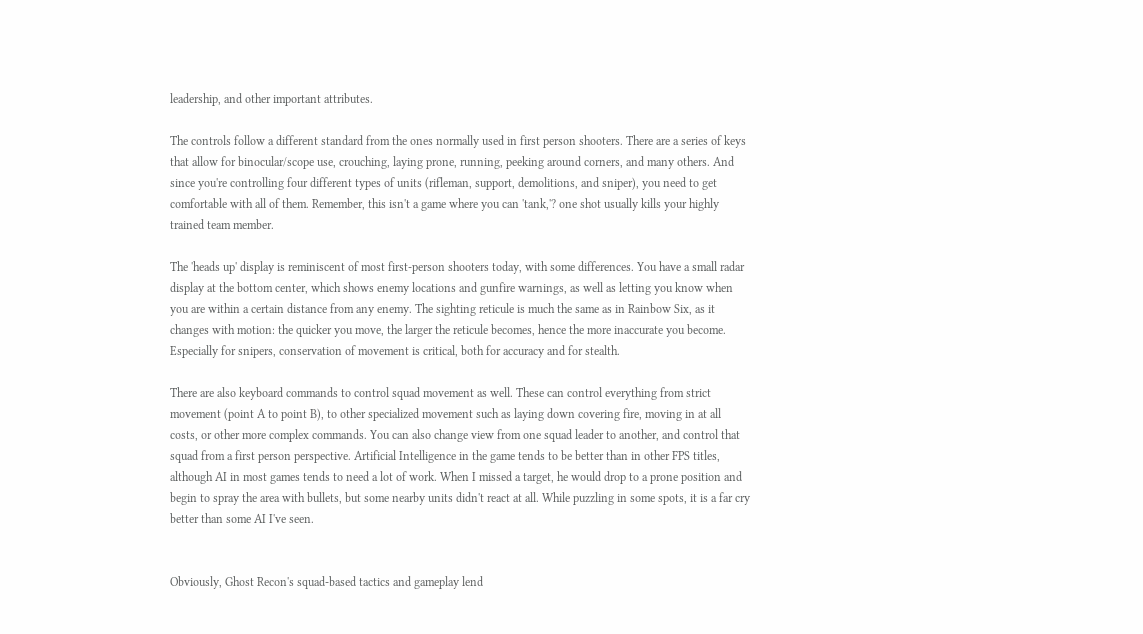leadership, and other important attributes.

The controls follow a different standard from the ones normally used in first person shooters. There are a series of keys that allow for binocular/scope use, crouching, laying prone, running, peeking around corners, and many others. And since you're controlling four different types of units (rifleman, support, demolitions, and sniper), you need to get comfortable with all of them. Remember, this isn't a game where you can 'tank,'? one shot usually kills your highly trained team member.

The 'heads up' display is reminiscent of most first-person shooters today, with some differences. You have a small radar display at the bottom center, which shows enemy locations and gunfire warnings, as well as letting you know when you are within a certain distance from any enemy. The sighting reticule is much the same as in Rainbow Six, as it changes with motion: the quicker you move, the larger the reticule becomes, hence the more inaccurate you become. Especially for snipers, conservation of movement is critical, both for accuracy and for stealth.

There are also keyboard commands to control squad movement as well. These can control everything from strict movement (point A to point B), to other specialized movement such as laying down covering fire, moving in at all costs, or other more complex commands. You can also change view from one squad leader to another, and control that squad from a first person perspective. Artificial Intelligence in the game tends to be better than in other FPS titles, although AI in most games tends to need a lot of work. When I missed a target, he would drop to a prone position and begin to spray the area with bullets, but some nearby units didn't react at all. While puzzling in some spots, it is a far cry better than some AI I've seen.


Obviously, Ghost Recon's squad-based tactics and gameplay lend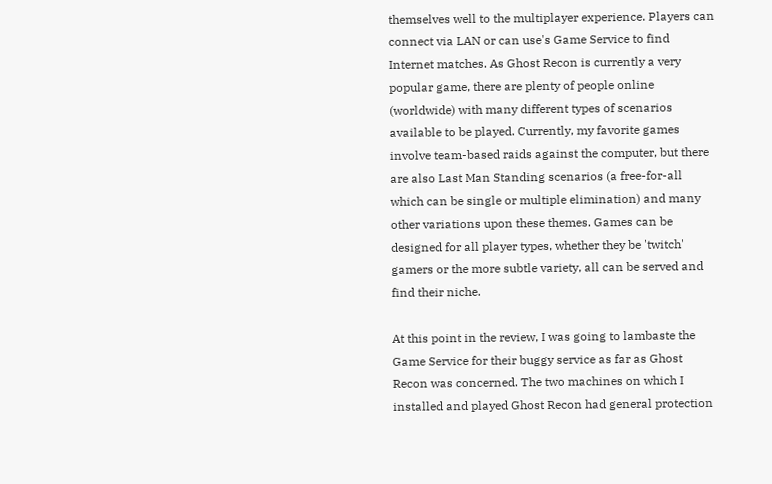themselves well to the multiplayer experience. Players can connect via LAN or can use's Game Service to find Internet matches. As Ghost Recon is currently a very popular game, there are plenty of people online (worldwide) with many different types of scenarios available to be played. Currently, my favorite games involve team-based raids against the computer, but there are also Last Man Standing scenarios (a free-for-all which can be single or multiple elimination) and many other variations upon these themes. Games can be designed for all player types, whether they be 'twitch' gamers or the more subtle variety, all can be served and find their niche.

At this point in the review, I was going to lambaste the Game Service for their buggy service as far as Ghost Recon was concerned. The two machines on which I installed and played Ghost Recon had general protection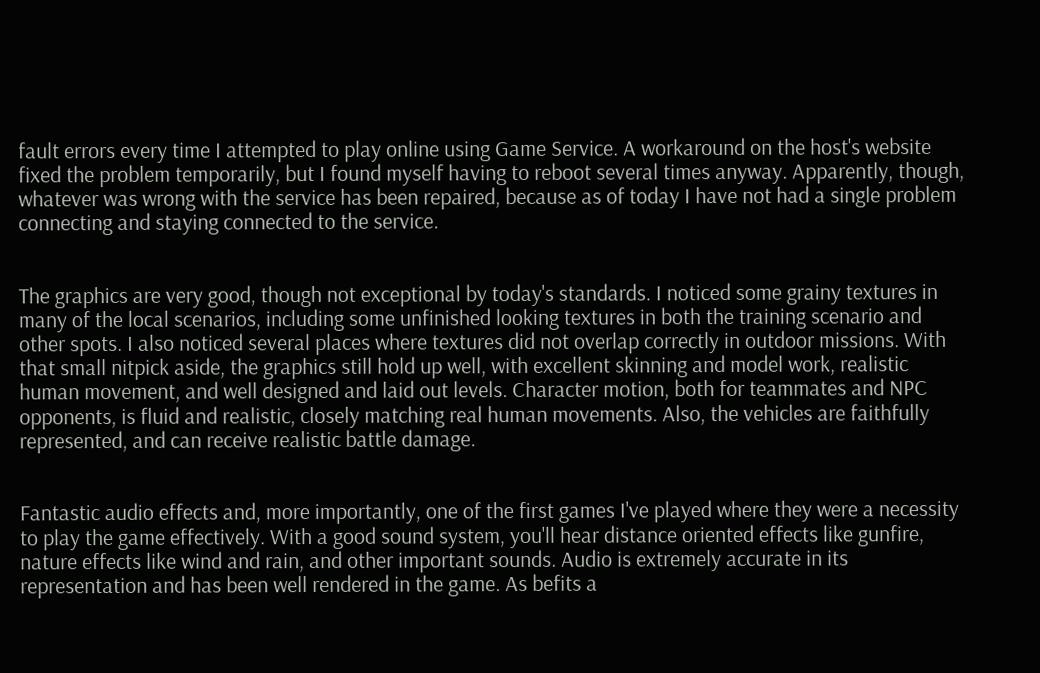fault errors every time I attempted to play online using Game Service. A workaround on the host's website fixed the problem temporarily, but I found myself having to reboot several times anyway. Apparently, though, whatever was wrong with the service has been repaired, because as of today I have not had a single problem connecting and staying connected to the service.


The graphics are very good, though not exceptional by today's standards. I noticed some grainy textures in many of the local scenarios, including some unfinished looking textures in both the training scenario and other spots. I also noticed several places where textures did not overlap correctly in outdoor missions. With that small nitpick aside, the graphics still hold up well, with excellent skinning and model work, realistic human movement, and well designed and laid out levels. Character motion, both for teammates and NPC opponents, is fluid and realistic, closely matching real human movements. Also, the vehicles are faithfully represented, and can receive realistic battle damage.


Fantastic audio effects and, more importantly, one of the first games I've played where they were a necessity to play the game effectively. With a good sound system, you'll hear distance oriented effects like gunfire, nature effects like wind and rain, and other important sounds. Audio is extremely accurate in its representation and has been well rendered in the game. As befits a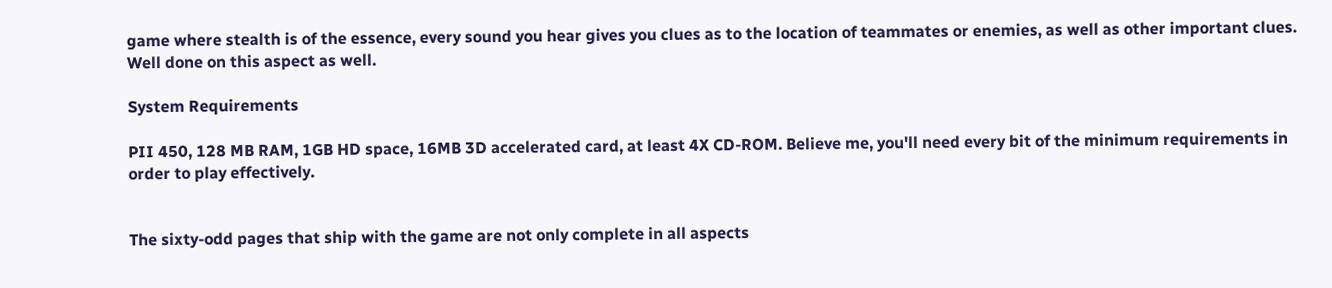game where stealth is of the essence, every sound you hear gives you clues as to the location of teammates or enemies, as well as other important clues. Well done on this aspect as well.

System Requirements

PII 450, 128 MB RAM, 1GB HD space, 16MB 3D accelerated card, at least 4X CD-ROM. Believe me, you'll need every bit of the minimum requirements in order to play effectively.


The sixty-odd pages that ship with the game are not only complete in all aspects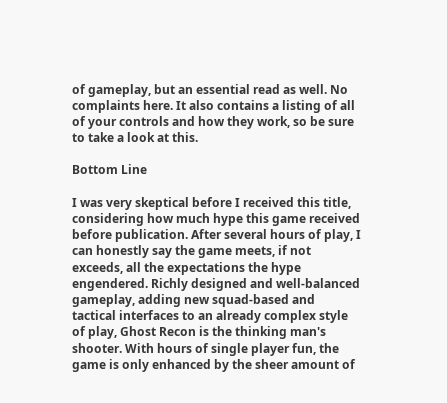of gameplay, but an essential read as well. No complaints here. It also contains a listing of all of your controls and how they work, so be sure to take a look at this.

Bottom Line

I was very skeptical before I received this title, considering how much hype this game received before publication. After several hours of play, I can honestly say the game meets, if not exceeds, all the expectations the hype engendered. Richly designed and well-balanced gameplay, adding new squad-based and tactical interfaces to an already complex style of play, Ghost Recon is the thinking man's shooter. With hours of single player fun, the game is only enhanced by the sheer amount of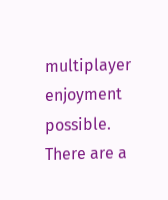multiplayer enjoyment possible. There are a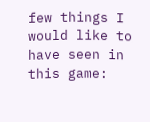few things I would like to have seen in this game: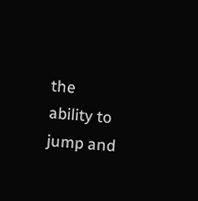the ability to jump and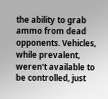the ability to grab ammo from dead opponents. Vehicles, while prevalent, weren't available to be controlled, just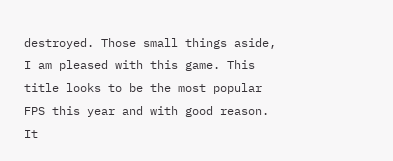destroyed. Those small things aside, I am pleased with this game. This title looks to be the most popular FPS this year and with good reason. It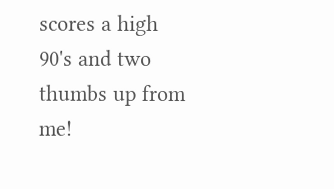scores a high 90's and two thumbs up from me!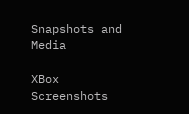Snapshots and Media

XBox Screenshots